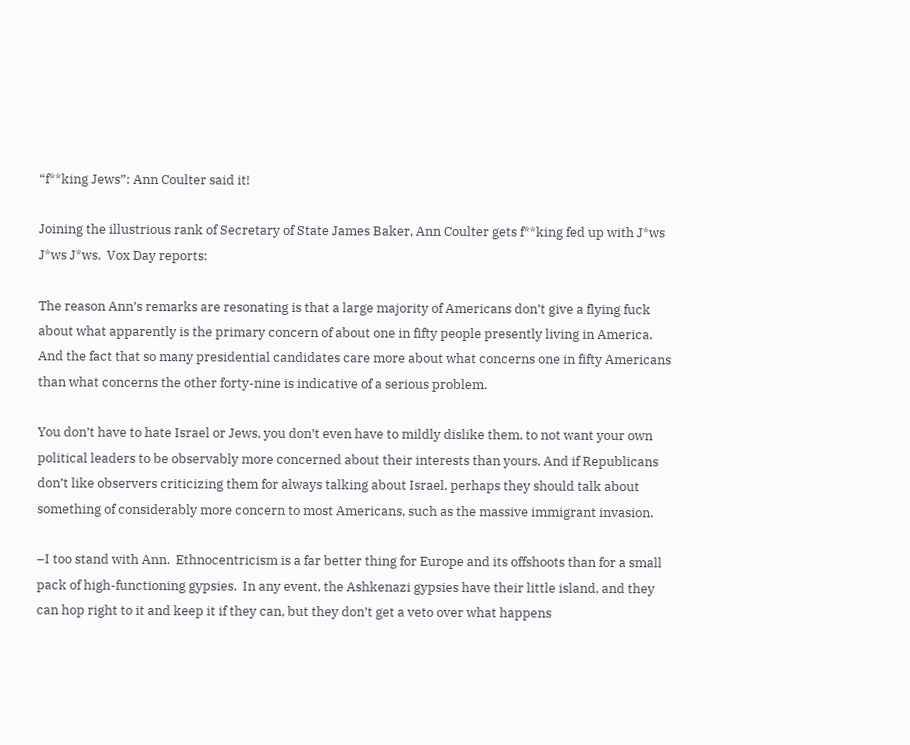“f**king Jews”: Ann Coulter said it!

Joining the illustrious rank of Secretary of State James Baker, Ann Coulter gets f**king fed up with J*ws J*ws J*ws.  Vox Day reports:

The reason Ann’s remarks are resonating is that a large majority of Americans don’t give a flying fuck about what apparently is the primary concern of about one in fifty people presently living in America. And the fact that so many presidential candidates care more about what concerns one in fifty Americans than what concerns the other forty-nine is indicative of a serious problem.

You don’t have to hate Israel or Jews, you don’t even have to mildly dislike them, to not want your own political leaders to be observably more concerned about their interests than yours. And if Republicans don’t like observers criticizing them for always talking about Israel, perhaps they should talk about something of considerably more concern to most Americans, such as the massive immigrant invasion.

–I too stand with Ann.  Ethnocentricism is a far better thing for Europe and its offshoots than for a small pack of high-functioning gypsies.  In any event, the Ashkenazi gypsies have their little island, and they can hop right to it and keep it if they can, but they don’t get a veto over what happens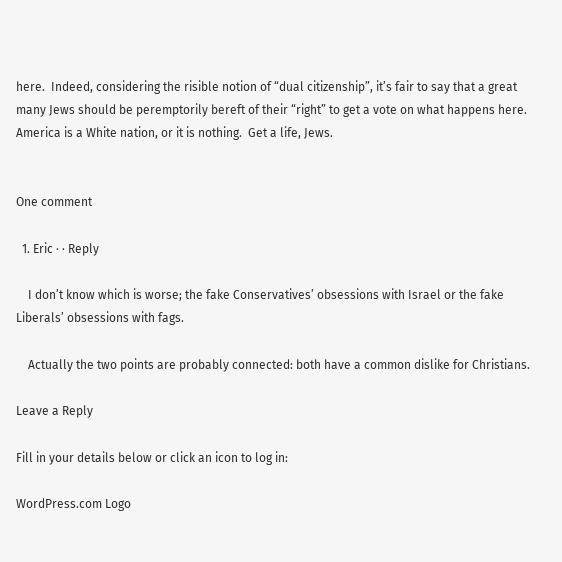here.  Indeed, considering the risible notion of “dual citizenship”, it’s fair to say that a great many Jews should be peremptorily bereft of their “right” to get a vote on what happens here.  America is a White nation, or it is nothing.  Get a life, Jews.


One comment

  1. Eric · · Reply

    I don’t know which is worse; the fake Conservatives’ obsessions with Israel or the fake Liberals’ obsessions with fags.

    Actually the two points are probably connected: both have a common dislike for Christians.

Leave a Reply

Fill in your details below or click an icon to log in:

WordPress.com Logo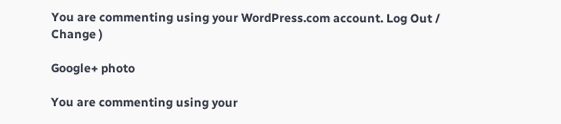You are commenting using your WordPress.com account. Log Out /  Change )

Google+ photo

You are commenting using your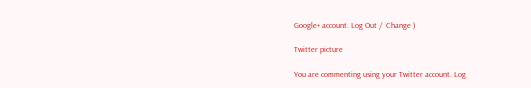Google+ account. Log Out /  Change )

Twitter picture

You are commenting using your Twitter account. Log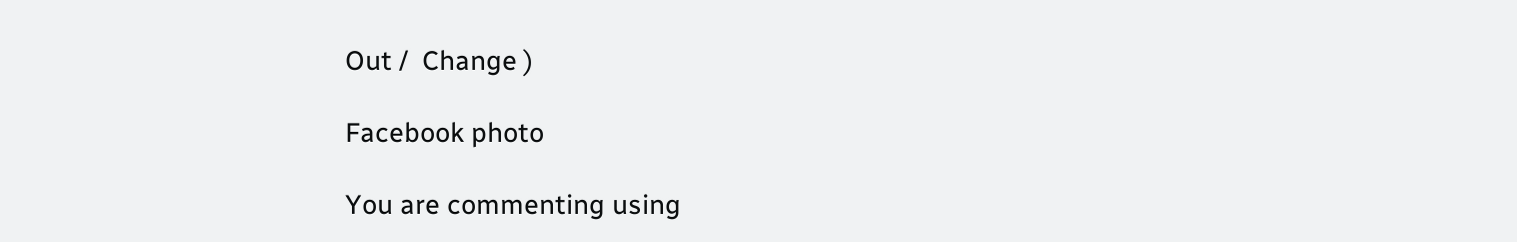Out /  Change )

Facebook photo

You are commenting using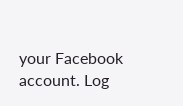your Facebook account. Log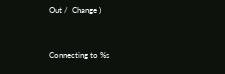Out /  Change )


Connecting to %s